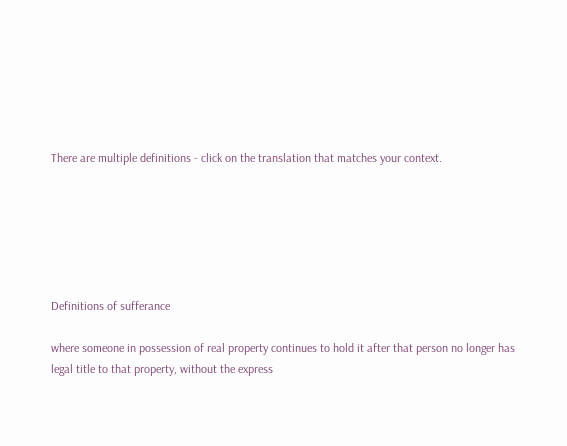There are multiple definitions - click on the translation that matches your context.






Definitions of sufferance

where someone in possession of real property continues to hold it after that person no longer has legal title to that property, without the express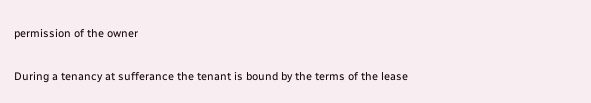permission of the owner

During a tenancy at sufferance the tenant is bound by the terms of the lease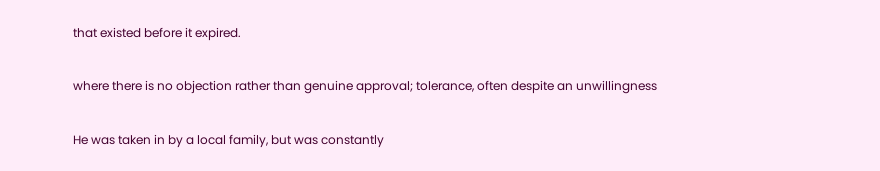that existed before it expired.

where there is no objection rather than genuine approval; tolerance, often despite an unwillingness

He was taken in by a local family, but was constantly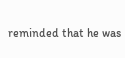reminded that he was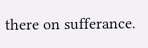there on sufferance.